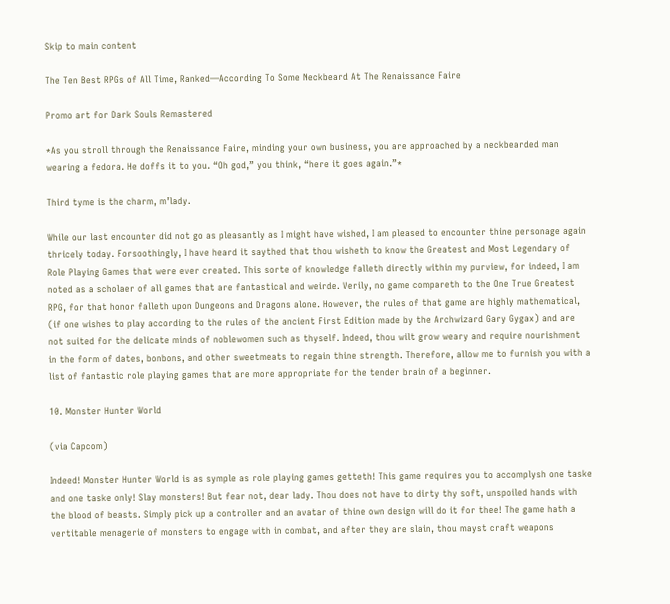Skip to main content

The Ten Best RPGs of All Time, Ranked—According To Some Neckbeard At The Renaissance Faire

Promo art for Dark Souls Remastered

*As you stroll through the Renaissance Faire, minding your own business, you are approached by a neckbearded man wearing a fedora. He doffs it to you. “Oh god,” you think, “here it goes again.”*

Third tyme is the charm, m’lady.

While our last encounter did not go as pleasantly as I might have wished, I am pleased to encounter thine personage again thricely today. Forsoothingly, I have heard it saythed that thou wisheth to know the Greatest and Most Legendary of Role Playing Games that were ever created. This sorte of knowledge falleth directly within my purview, for indeed, I am noted as a scholaer of all games that are fantastical and weirde. Verily, no game compareth to the One True Greatest RPG, for that honor falleth upon Dungeons and Dragons alone. However, the rules of that game are highly mathematical, (if one wishes to play according to the rules of the ancient First Edition made by the Archwizard Gary Gygax) and are not suited for the delicate minds of noblewomen such as thyself. Indeed, thou wilt grow weary and require nourishment in the form of dates, bonbons, and other sweetmeats to regain thine strength. Therefore, allow me to furnish you with a list of fantastic role playing games that are more appropriate for the tender brain of a beginner.

10. Monster Hunter World

(via Capcom)

Indeed! Monster Hunter World is as symple as role playing games getteth! This game requires you to accomplysh one taske and one taske only! Slay monsters! But fear not, dear lady. Thou does not have to dirty thy soft, unspoiled hands with the blood of beasts. Simply pick up a controller and an avatar of thine own design will do it for thee! The game hath a vertitable menagerie of monsters to engage with in combat, and after they are slain, thou mayst craft weapons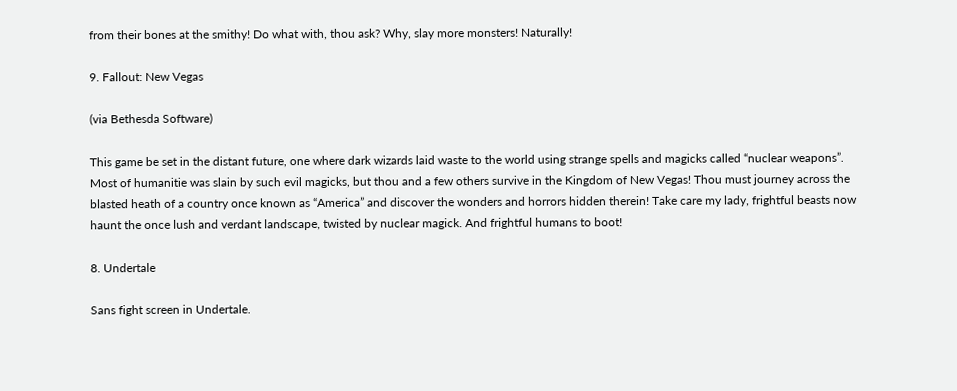from their bones at the smithy! Do what with, thou ask? Why, slay more monsters! Naturally!

9. Fallout: New Vegas

(via Bethesda Software)

This game be set in the distant future, one where dark wizards laid waste to the world using strange spells and magicks called “nuclear weapons”. Most of humanitie was slain by such evil magicks, but thou and a few others survive in the Kingdom of New Vegas! Thou must journey across the blasted heath of a country once known as “America” and discover the wonders and horrors hidden therein! Take care my lady, frightful beasts now haunt the once lush and verdant landscape, twisted by nuclear magick. And frightful humans to boot!

8. Undertale

Sans fight screen in Undertale.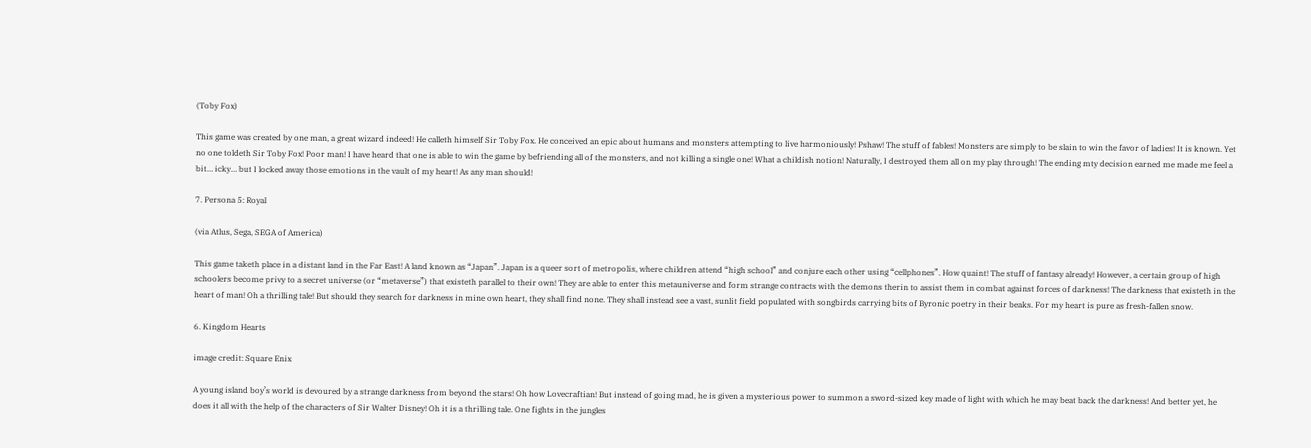(Toby Fox)

This game was created by one man, a great wizard indeed! He calleth himself Sir Toby Fox. He conceived an epic about humans and monsters attempting to live harmoniously! Pshaw! The stuff of fables! Monsters are simply to be slain to win the favor of ladies! It is known. Yet no one toldeth Sir Toby Fox! Poor man! I have heard that one is able to win the game by befriending all of the monsters, and not killing a single one! What a childish notion! Naturally, I destroyed them all on my play through! The ending mty decision earned me made me feel a bit… icky… but I locked away those emotions in the vault of my heart! As any man should!

7. Persona 5: Royal

(via Atlus, Sega, SEGA of America)

This game taketh place in a distant land in the Far East! A land known as “Japan”. Japan is a queer sort of metropolis, where children attend “high school” and conjure each other using “cellphones”. How quaint! The stuff of fantasy already! However, a certain group of high schoolers become privy to a secret universe (or “metaverse”) that existeth parallel to their own! They are able to enter this metauniverse and form strange contracts with the demons therin to assist them in combat against forces of darkness! The darkness that existeth in the heart of man! Oh a thrilling tale! But should they search for darkness in mine own heart, they shall find none. They shall instead see a vast, sunlit field populated with songbirds carrying bits of Byronic poetry in their beaks. For my heart is pure as fresh-fallen snow.

6. Kingdom Hearts

image credit: Square Enix

A young island boy’s world is devoured by a strange darkness from beyond the stars! Oh how Lovecraftian! But instead of going mad, he is given a mysterious power to summon a sword-sized key made of light with which he may beat back the darkness! And better yet, he does it all with the help of the characters of Sir Walter Disney! Oh it is a thrilling tale. One fights in the jungles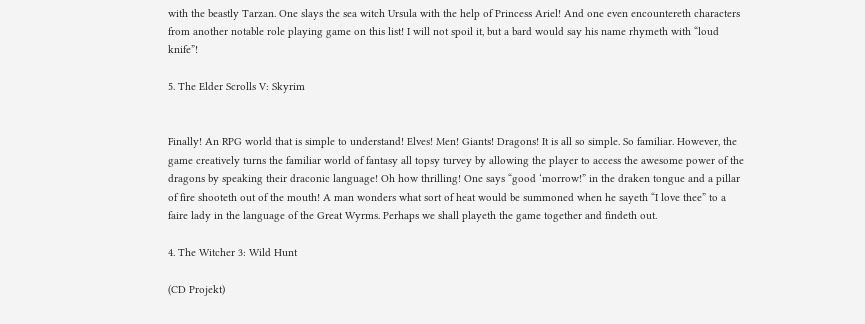with the beastly Tarzan. One slays the sea witch Ursula with the help of Princess Ariel! And one even encountereth characters from another notable role playing game on this list! I will not spoil it, but a bard would say his name rhymeth with “loud knife”!

5. The Elder Scrolls V: Skyrim


Finally! An RPG world that is simple to understand! Elves! Men! Giants! Dragons! It is all so simple. So familiar. However, the game creatively turns the familiar world of fantasy all topsy turvey by allowing the player to access the awesome power of the dragons by speaking their draconic language! Oh how thrilling! One says “good ‘morrow!” in the draken tongue and a pillar of fire shooteth out of the mouth! A man wonders what sort of heat would be summoned when he sayeth “I love thee” to a faire lady in the language of the Great Wyrms. Perhaps we shall playeth the game together and findeth out.

4. The Witcher 3: Wild Hunt

(CD Projekt)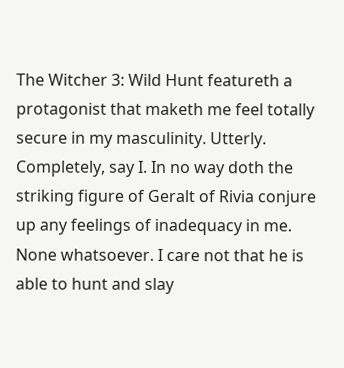The Witcher 3: Wild Hunt featureth a protagonist that maketh me feel totally secure in my masculinity. Utterly. Completely, say I. In no way doth the striking figure of Geralt of Rivia conjure up any feelings of inadequacy in me. None whatsoever. I care not that he is able to hunt and slay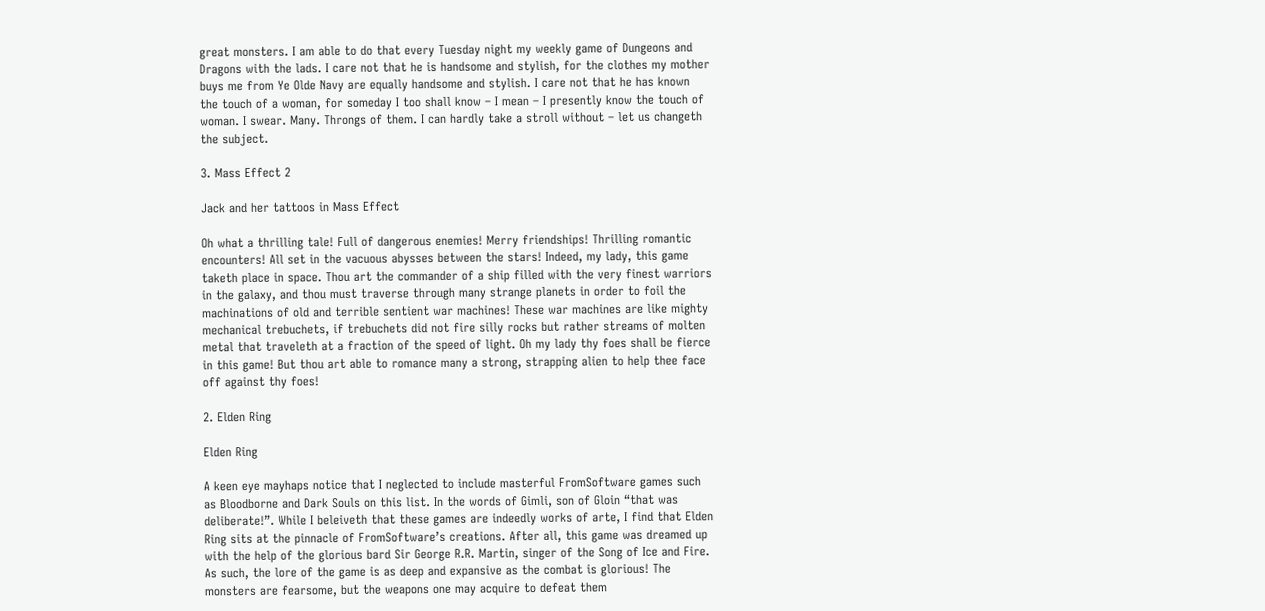great monsters. I am able to do that every Tuesday night my weekly game of Dungeons and Dragons with the lads. I care not that he is handsome and stylish, for the clothes my mother buys me from Ye Olde Navy are equally handsome and stylish. I care not that he has known the touch of a woman, for someday I too shall know – I mean – I presently know the touch of woman. I swear. Many. Throngs of them. I can hardly take a stroll without – let us changeth the subject.

3. Mass Effect 2

Jack and her tattoos in Mass Effect

Oh what a thrilling tale! Full of dangerous enemies! Merry friendships! Thrilling romantic encounters! All set in the vacuous abysses between the stars! Indeed, my lady, this game taketh place in space. Thou art the commander of a ship filled with the very finest warriors in the galaxy, and thou must traverse through many strange planets in order to foil the machinations of old and terrible sentient war machines! These war machines are like mighty mechanical trebuchets, if trebuchets did not fire silly rocks but rather streams of molten metal that traveleth at a fraction of the speed of light. Oh my lady thy foes shall be fierce in this game! But thou art able to romance many a strong, strapping alien to help thee face off against thy foes!

2. Elden Ring

Elden Ring

A keen eye mayhaps notice that I neglected to include masterful FromSoftware games such as Bloodborne and Dark Souls on this list. In the words of Gimli, son of Gloin “that was deliberate!”. While I beleiveth that these games are indeedly works of arte, I find that Elden Ring sits at the pinnacle of FromSoftware’s creations. After all, this game was dreamed up with the help of the glorious bard Sir George R.R. Martin, singer of the Song of Ice and Fire. As such, the lore of the game is as deep and expansive as the combat is glorious! The monsters are fearsome, but the weapons one may acquire to defeat them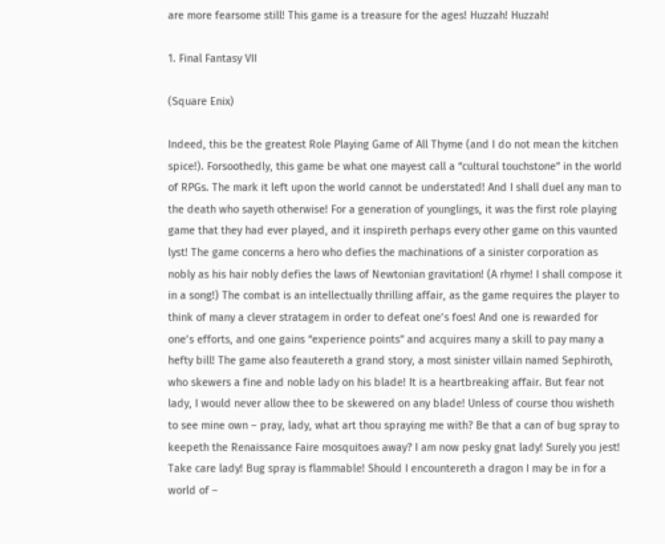are more fearsome still! This game is a treasure for the ages! Huzzah! Huzzah!

1. Final Fantasy VII

(Square Enix)

Indeed, this be the greatest Role Playing Game of All Thyme (and I do not mean the kitchen spice!). Forsoothedly, this game be what one mayest call a “cultural touchstone” in the world of RPGs. The mark it left upon the world cannot be understated! And I shall duel any man to the death who sayeth otherwise! For a generation of younglings, it was the first role playing game that they had ever played, and it inspireth perhaps every other game on this vaunted lyst! The game concerns a hero who defies the machinations of a sinister corporation as nobly as his hair nobly defies the laws of Newtonian gravitation! (A rhyme! I shall compose it in a song!) The combat is an intellectually thrilling affair, as the game requires the player to think of many a clever stratagem in order to defeat one’s foes! And one is rewarded for one’s efforts, and one gains “experience points” and acquires many a skill to pay many a hefty bill! The game also feautereth a grand story, a most sinister villain named Sephiroth, who skewers a fine and noble lady on his blade! It is a heartbreaking affair. But fear not lady, I would never allow thee to be skewered on any blade! Unless of course thou wisheth to see mine own – pray, lady, what art thou spraying me with? Be that a can of bug spray to keepeth the Renaissance Faire mosquitoes away? I am now pesky gnat lady! Surely you jest! Take care lady! Bug spray is flammable! Should I encountereth a dragon I may be in for a world of –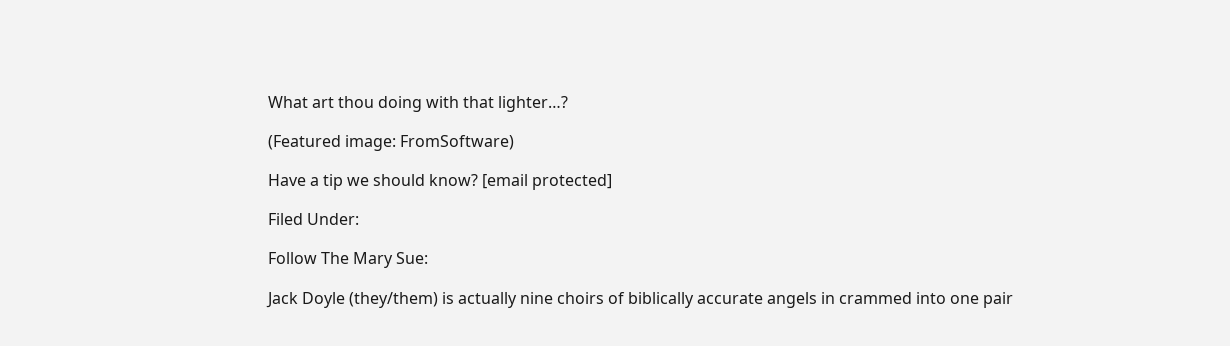What art thou doing with that lighter…?

(Featured image: FromSoftware)

Have a tip we should know? [email protected]

Filed Under:

Follow The Mary Sue:

Jack Doyle (they/them) is actually nine choirs of biblically accurate angels in crammed into one pair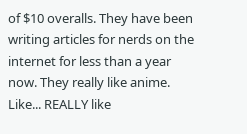of $10 overalls. They have been writing articles for nerds on the internet for less than a year now. They really like anime. Like... REALLY like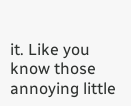it. Like you know those annoying little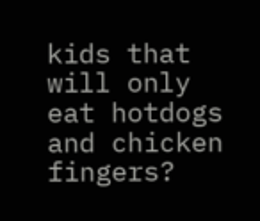kids that will only eat hotdogs and chicken fingers?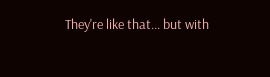They're like that... but with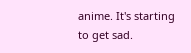anime. It's starting to get sad.